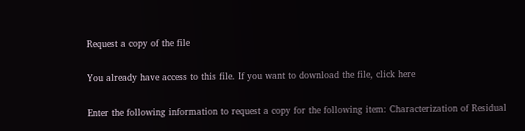Request a copy of the file

You already have access to this file. If you want to download the file, click here

Enter the following information to request a copy for the following item: Characterization of Residual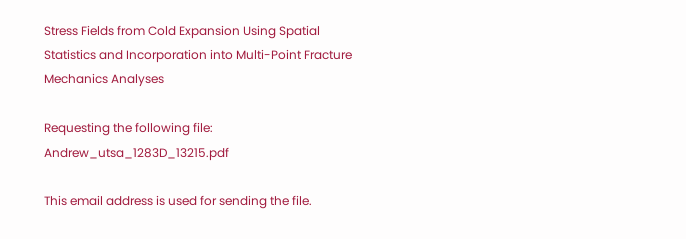Stress Fields from Cold Expansion Using Spatial Statistics and Incorporation into Multi-Point Fracture Mechanics Analyses

Requesting the following file: Andrew_utsa_1283D_13215.pdf

This email address is used for sending the file.